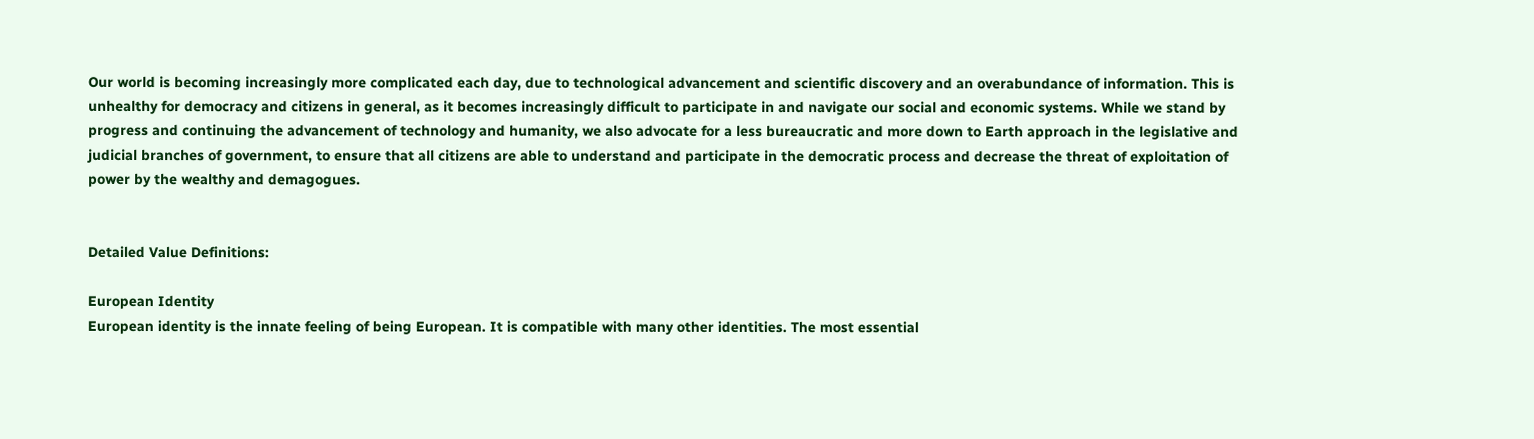Our world is becoming increasingly more complicated each day, due to technological advancement and scientific discovery and an overabundance of information. This is unhealthy for democracy and citizens in general, as it becomes increasingly difficult to participate in and navigate our social and economic systems. While we stand by progress and continuing the advancement of technology and humanity, we also advocate for a less bureaucratic and more down to Earth approach in the legislative and judicial branches of government, to ensure that all citizens are able to understand and participate in the democratic process and decrease the threat of exploitation of power by the wealthy and demagogues.


Detailed Value Definitions:

European Identity
European identity is the innate feeling of being European. It is compatible with many other identities. The most essential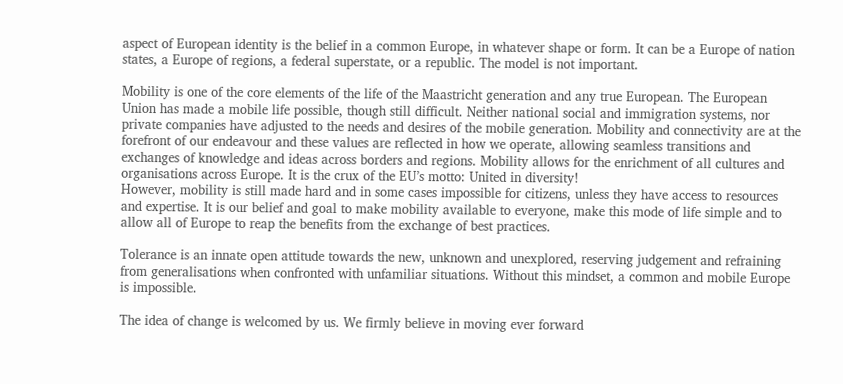aspect of European identity is the belief in a common Europe, in whatever shape or form. It can be a Europe of nation states, a Europe of regions, a federal superstate, or a republic. The model is not important.

Mobility is one of the core elements of the life of the Maastricht generation and any true European. The European Union has made a mobile life possible, though still difficult. Neither national social and immigration systems, nor private companies have adjusted to the needs and desires of the mobile generation. Mobility and connectivity are at the forefront of our endeavour and these values are reflected in how we operate, allowing seamless transitions and exchanges of knowledge and ideas across borders and regions. Mobility allows for the enrichment of all cultures and organisations across Europe. It is the crux of the EU’s motto: United in diversity!
However, mobility is still made hard and in some cases impossible for citizens, unless they have access to resources and expertise. It is our belief and goal to make mobility available to everyone, make this mode of life simple and to allow all of Europe to reap the benefits from the exchange of best practices.

Tolerance is an innate open attitude towards the new, unknown and unexplored, reserving judgement and refraining from generalisations when confronted with unfamiliar situations. Without this mindset, a common and mobile Europe is impossible.

The idea of change is welcomed by us. We firmly believe in moving ever forward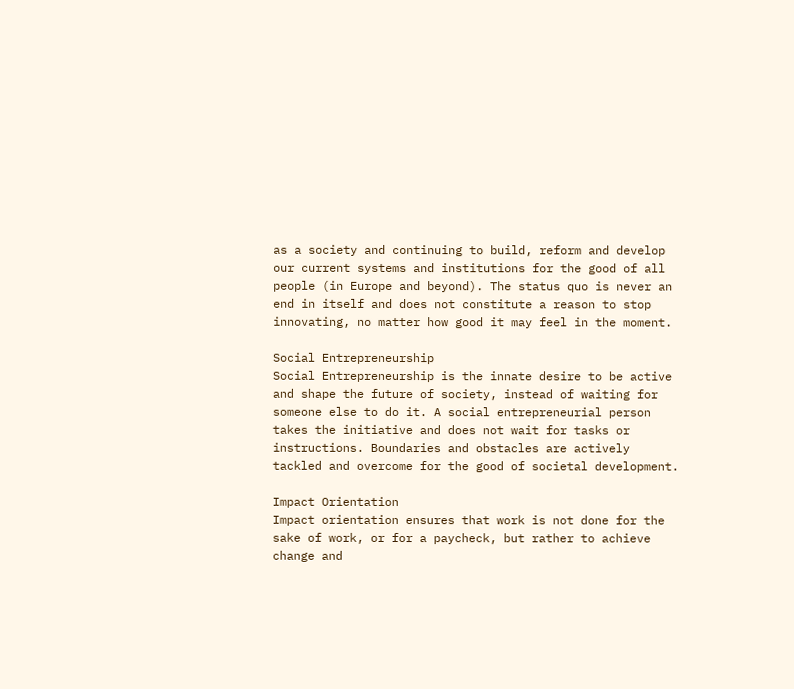as a society and continuing to build, reform and develop our current systems and institutions for the good of all people (in Europe and beyond). The status quo is never an end in itself and does not constitute a reason to stop innovating, no matter how good it may feel in the moment.

Social Entrepreneurship
Social Entrepreneurship is the innate desire to be active and shape the future of society, instead of waiting for someone else to do it. A social entrepreneurial person takes the initiative and does not wait for tasks or instructions. Boundaries and obstacles are actively tackled and overcome for the good of societal development.

Impact Orientation
Impact orientation ensures that work is not done for the sake of work, or for a paycheck, but rather to achieve change and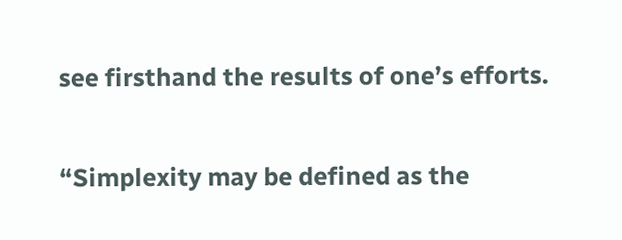see firsthand the results of one’s efforts.

“Simplexity may be defined as the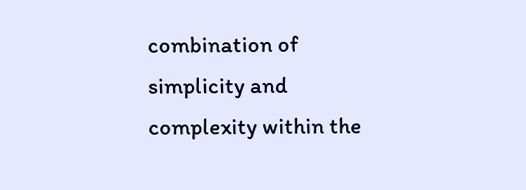combination of simplicity and complexity within the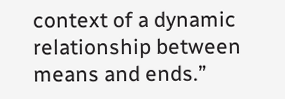context of a dynamic relationship between means and ends.”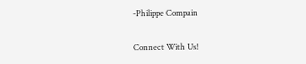-Philippe Compain

Connect With Us!